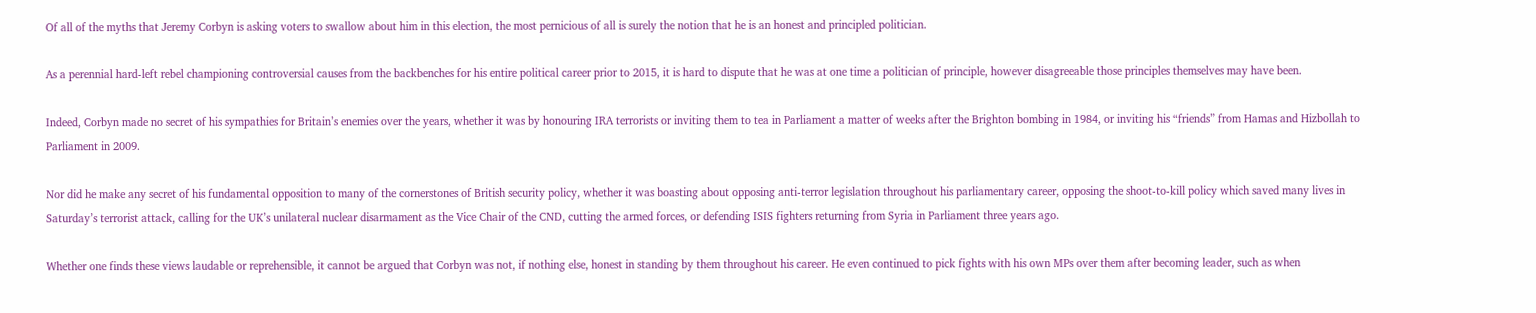Of all of the myths that Jeremy Corbyn is asking voters to swallow about him in this election, the most pernicious of all is surely the notion that he is an honest and principled politician.

As a perennial hard-left rebel championing controversial causes from the backbenches for his entire political career prior to 2015, it is hard to dispute that he was at one time a politician of principle, however disagreeable those principles themselves may have been.

Indeed, Corbyn made no secret of his sympathies for Britain’s enemies over the years, whether it was by honouring IRA terrorists or inviting them to tea in Parliament a matter of weeks after the Brighton bombing in 1984, or inviting his “friends” from Hamas and Hizbollah to Parliament in 2009.

Nor did he make any secret of his fundamental opposition to many of the cornerstones of British security policy, whether it was boasting about opposing anti-terror legislation throughout his parliamentary career, opposing the shoot-to-kill policy which saved many lives in Saturday’s terrorist attack, calling for the UK’s unilateral nuclear disarmament as the Vice Chair of the CND, cutting the armed forces, or defending ISIS fighters returning from Syria in Parliament three years ago.

Whether one finds these views laudable or reprehensible, it cannot be argued that Corbyn was not, if nothing else, honest in standing by them throughout his career. He even continued to pick fights with his own MPs over them after becoming leader, such as when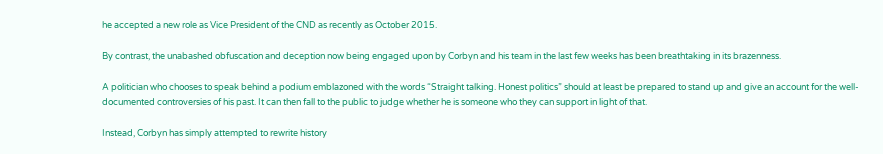he accepted a new role as Vice President of the CND as recently as October 2015.

By contrast, the unabashed obfuscation and deception now being engaged upon by Corbyn and his team in the last few weeks has been breathtaking in its brazenness.

A politician who chooses to speak behind a podium emblazoned with the words “Straight talking. Honest politics” should at least be prepared to stand up and give an account for the well-documented controversies of his past. It can then fall to the public to judge whether he is someone who they can support in light of that.

Instead, Corbyn has simply attempted to rewrite history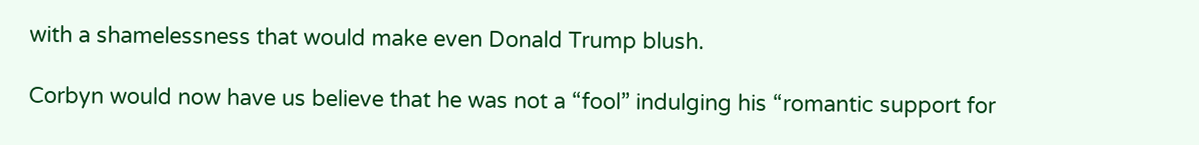with a shamelessness that would make even Donald Trump blush.

Corbyn would now have us believe that he was not a “fool” indulging his “romantic support for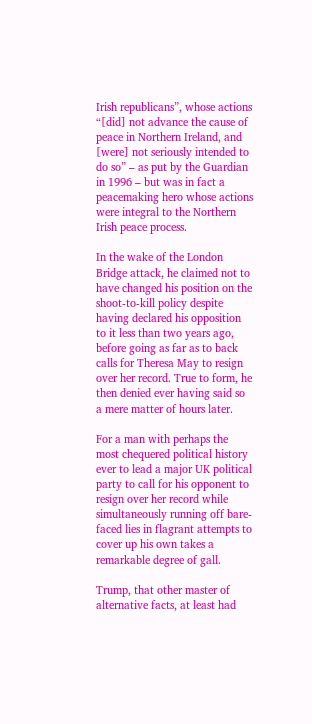Irish republicans”, whose actions “[did] not advance the cause of peace in Northern Ireland, and [were] not seriously intended to do so” – as put by the Guardian in 1996 – but was in fact a peacemaking hero whose actions were integral to the Northern Irish peace process.

In the wake of the London Bridge attack, he claimed not to have changed his position on the shoot-to-kill policy despite having declared his opposition to it less than two years ago, before going as far as to back calls for Theresa May to resign over her record. True to form, he then denied ever having said so a mere matter of hours later.

For a man with perhaps the most chequered political history ever to lead a major UK political party to call for his opponent to resign over her record while simultaneously running off bare-faced lies in flagrant attempts to cover up his own takes a remarkable degree of gall.

Trump, that other master of alternative facts, at least had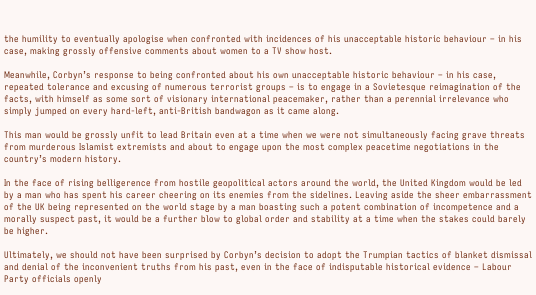the humility to eventually apologise when confronted with incidences of his unacceptable historic behaviour – in his case, making grossly offensive comments about women to a TV show host.

Meanwhile, Corbyn’s response to being confronted about his own unacceptable historic behaviour – in his case, repeated tolerance and excusing of numerous terrorist groups – is to engage in a Sovietesque reimagination of the facts, with himself as some sort of visionary international peacemaker, rather than a perennial irrelevance who simply jumped on every hard-left, anti-British bandwagon as it came along.

This man would be grossly unfit to lead Britain even at a time when we were not simultaneously facing grave threats from murderous Islamist extremists and about to engage upon the most complex peacetime negotiations in the country’s modern history.

In the face of rising belligerence from hostile geopolitical actors around the world, the United Kingdom would be led by a man who has spent his career cheering on its enemies from the sidelines. Leaving aside the sheer embarrassment of the UK being represented on the world stage by a man boasting such a potent combination of incompetence and a morally suspect past, it would be a further blow to global order and stability at a time when the stakes could barely be higher.

Ultimately, we should not have been surprised by Corbyn’s decision to adopt the Trumpian tactics of blanket dismissal and denial of the inconvenient truths from his past, even in the face of indisputable historical evidence – Labour Party officials openly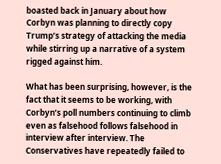boasted back in January about how Corbyn was planning to directly copy Trump’s strategy of attacking the media while stirring up a narrative of a system rigged against him.

What has been surprising, however, is the fact that it seems to be working, with Corbyn’s poll numbers continuing to climb even as falsehood follows falsehood in interview after interview. The Conservatives have repeatedly failed to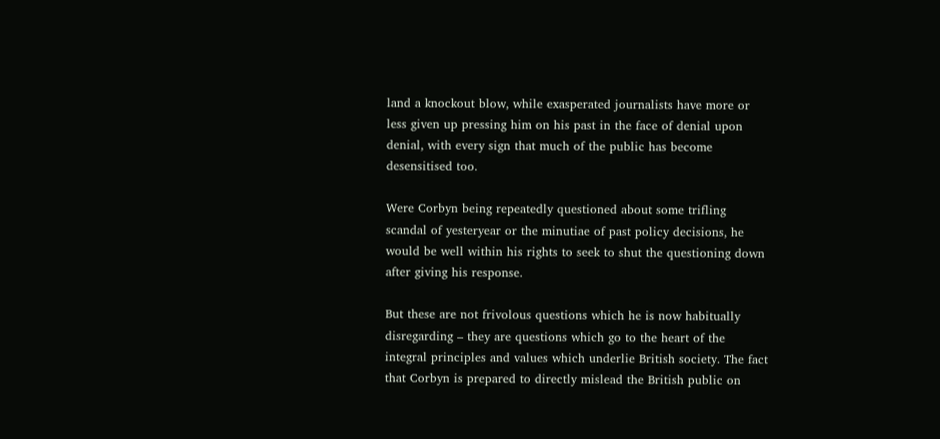land a knockout blow, while exasperated journalists have more or less given up pressing him on his past in the face of denial upon denial, with every sign that much of the public has become desensitised too.

Were Corbyn being repeatedly questioned about some trifling scandal of yesteryear or the minutiae of past policy decisions, he would be well within his rights to seek to shut the questioning down after giving his response.

But these are not frivolous questions which he is now habitually disregarding – they are questions which go to the heart of the integral principles and values which underlie British society. The fact that Corbyn is prepared to directly mislead the British public on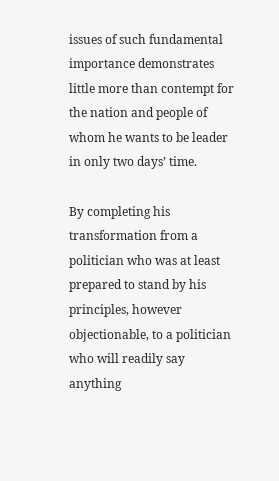issues of such fundamental importance demonstrates little more than contempt for the nation and people of whom he wants to be leader in only two days’ time.

By completing his transformation from a politician who was at least prepared to stand by his principles, however objectionable, to a politician who will readily say anything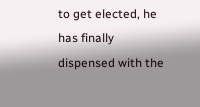to get elected, he has finally dispensed with the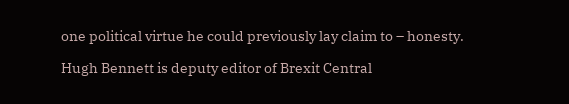one political virtue he could previously lay claim to – honesty.

Hugh Bennett is deputy editor of Brexit Central